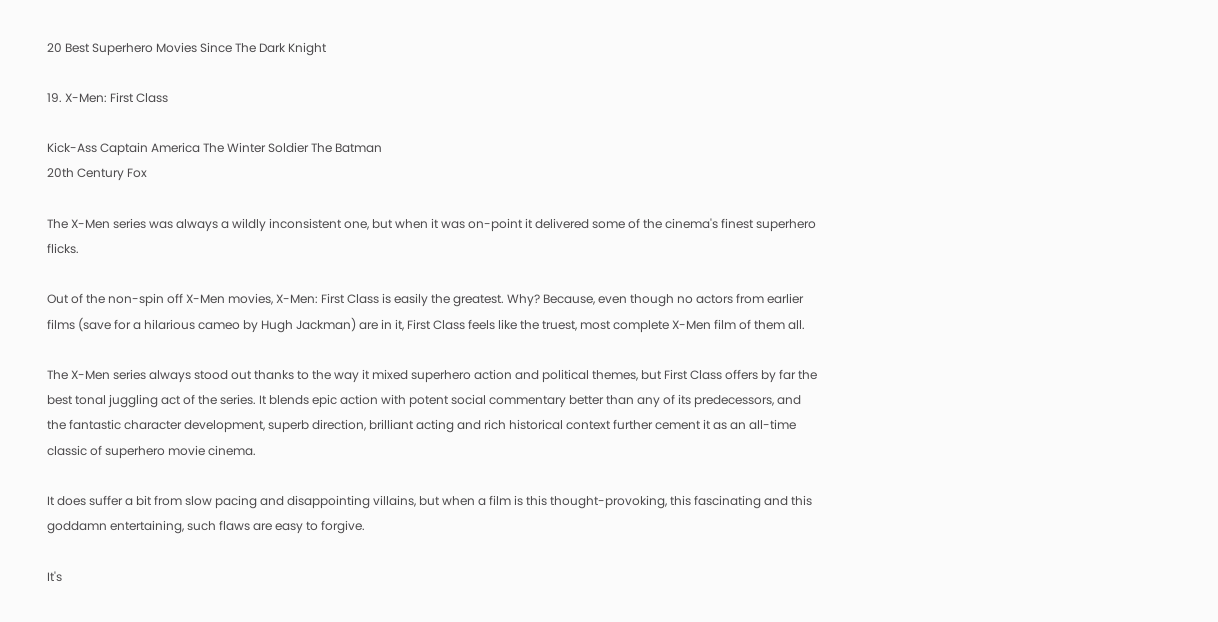20 Best Superhero Movies Since The Dark Knight

19. X-Men: First Class

Kick-Ass Captain America The Winter Soldier The Batman
20th Century Fox

The X-Men series was always a wildly inconsistent one, but when it was on-point it delivered some of the cinema's finest superhero flicks.

Out of the non-spin off X-Men movies, X-Men: First Class is easily the greatest. Why? Because, even though no actors from earlier films (save for a hilarious cameo by Hugh Jackman) are in it, First Class feels like the truest, most complete X-Men film of them all.

The X-Men series always stood out thanks to the way it mixed superhero action and political themes, but First Class offers by far the best tonal juggling act of the series. It blends epic action with potent social commentary better than any of its predecessors, and the fantastic character development, superb direction, brilliant acting and rich historical context further cement it as an all-time classic of superhero movie cinema.

It does suffer a bit from slow pacing and disappointing villains, but when a film is this thought-provoking, this fascinating and this goddamn entertaining, such flaws are easy to forgive.

It's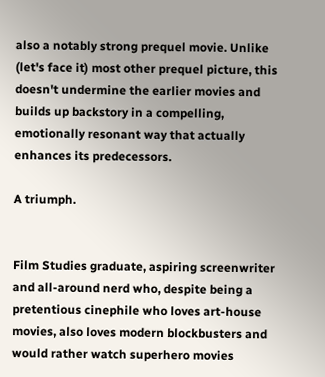also a notably strong prequel movie. Unlike (let's face it) most other prequel picture, this doesn't undermine the earlier movies and builds up backstory in a compelling, emotionally resonant way that actually enhances its predecessors.

A triumph.


Film Studies graduate, aspiring screenwriter and all-around nerd who, despite being a pretentious cinephile who loves art-house movies, also loves modern blockbusters and would rather watch superhero movies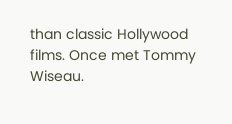than classic Hollywood films. Once met Tommy Wiseau.